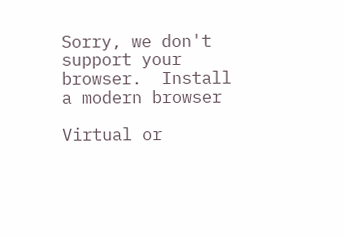Sorry, we don't support your browser.  Install a modern browser

Virtual or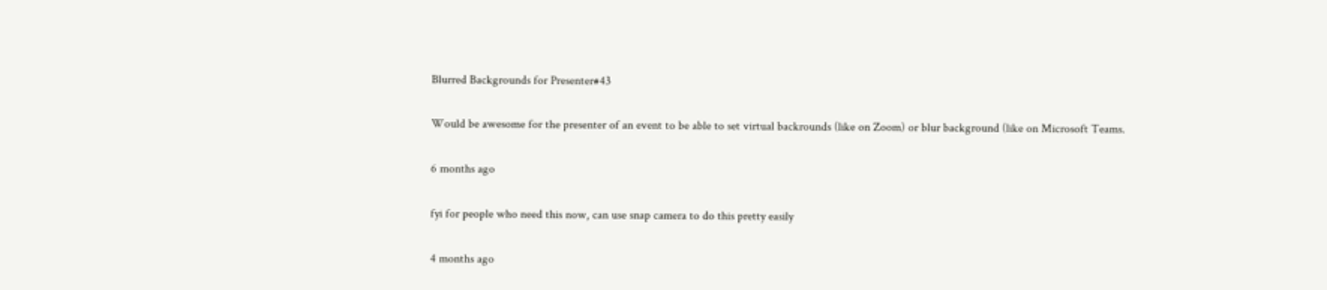Blurred Backgrounds for Presenter#43

Would be awesome for the presenter of an event to be able to set virtual backrounds (like on Zoom) or blur background (like on Microsoft Teams.

6 months ago

fyi for people who need this now, can use snap camera to do this pretty easily

4 months ago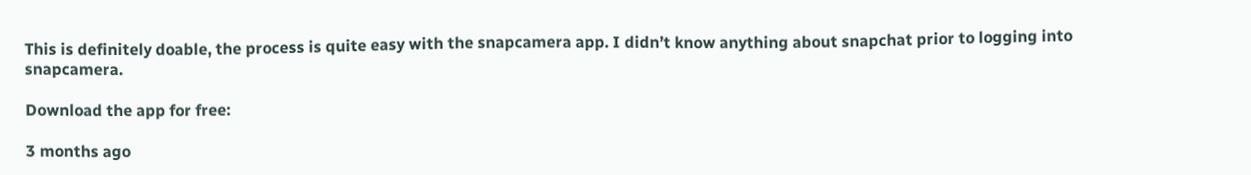This is definitely doable, the process is quite easy with the snapcamera app. I didn’t know anything about snapchat prior to logging into snapcamera.

Download the app for free:

3 months ago